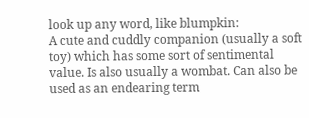look up any word, like blumpkin:
A cute and cuddly companion (usually a soft toy) which has some sort of sentimental value. Is also usually a wombat. Can also be used as an endearing term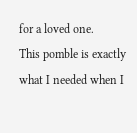for a loved one.
This pomble is exactly what I needed when I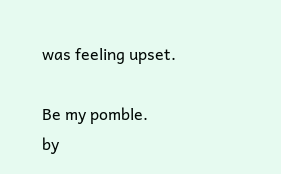was feeling upset.

Be my pomble.
by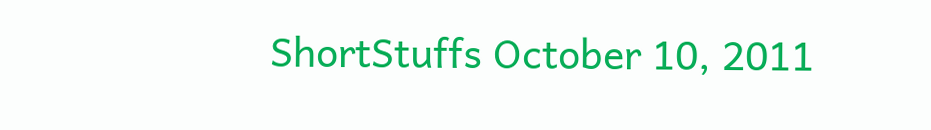ShortStuffs October 10, 2011